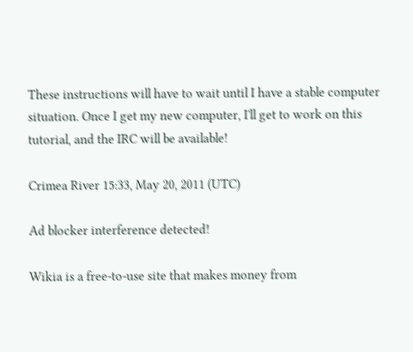These instructions will have to wait until I have a stable computer situation. Once I get my new computer, I'll get to work on this tutorial, and the IRC will be available!

Crimea River 15:33, May 20, 2011 (UTC)

Ad blocker interference detected!

Wikia is a free-to-use site that makes money from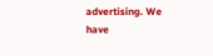advertising. We have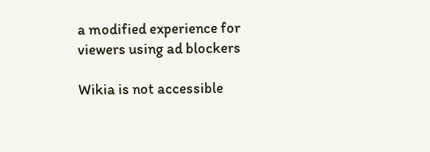a modified experience for viewers using ad blockers

Wikia is not accessible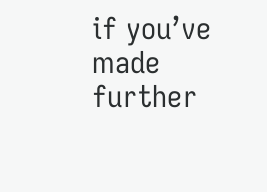if you’ve made further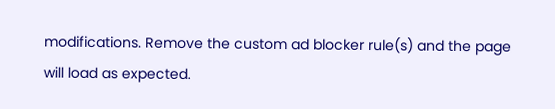modifications. Remove the custom ad blocker rule(s) and the page will load as expected.